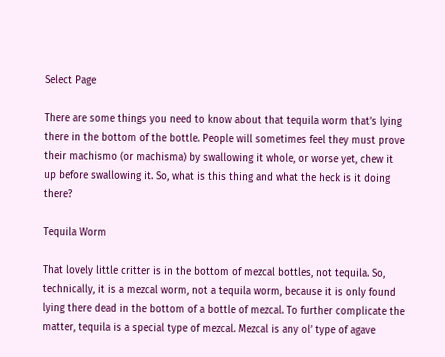Select Page

There are some things you need to know about that tequila worm that’s lying there in the bottom of the bottle. People will sometimes feel they must prove their machismo (or machisma) by swallowing it whole, or worse yet, chew it up before swallowing it. So, what is this thing and what the heck is it doing there?

Tequila Worm

That lovely little critter is in the bottom of mezcal bottles, not tequila. So, technically, it is a mezcal worm, not a tequila worm, because it is only found lying there dead in the bottom of a bottle of mezcal. To further complicate the matter, tequila is a special type of mezcal. Mezcal is any ol’ type of agave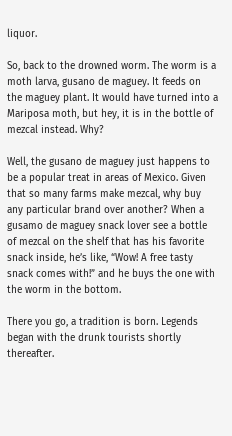liquor.

So, back to the drowned worm. The worm is a moth larva, gusano de maguey. It feeds on the maguey plant. It would have turned into a Mariposa moth, but hey, it is in the bottle of mezcal instead. Why?

Well, the gusano de maguey just happens to be a popular treat in areas of Mexico. Given that so many farms make mezcal, why buy any particular brand over another? When a gusamo de maguey snack lover see a bottle of mezcal on the shelf that has his favorite snack inside, he’s like, “Wow! A free tasty snack comes with!” and he buys the one with the worm in the bottom.

There you go, a tradition is born. Legends began with the drunk tourists shortly thereafter.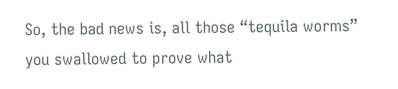So, the bad news is, all those “tequila worms” you swallowed to prove what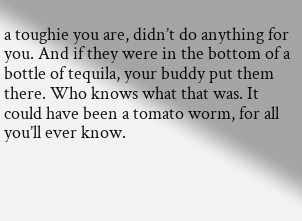a toughie you are, didn’t do anything for you. And if they were in the bottom of a bottle of tequila, your buddy put them there. Who knows what that was. It could have been a tomato worm, for all you’ll ever know.